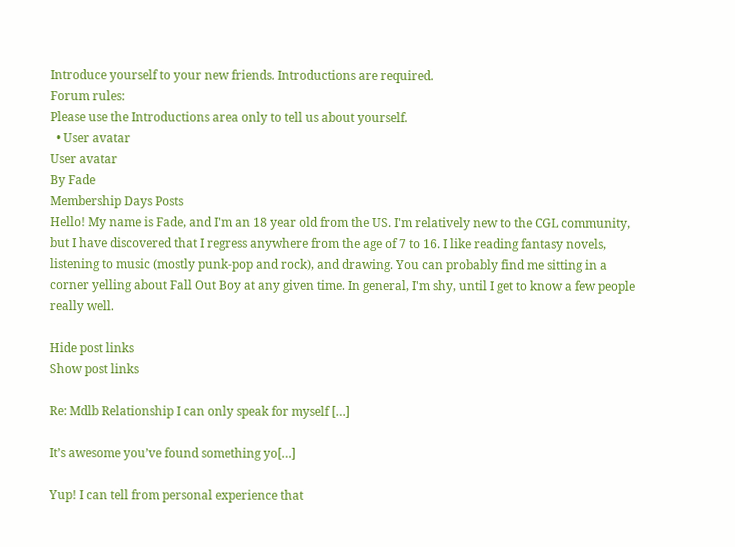Introduce yourself to your new friends. Introductions are required.
Forum rules:
Please use the Introductions area only to tell us about yourself.
  • User avatar
User avatar
By Fade
Membership Days Posts
Hello! My name is Fade, and I'm an 18 year old from the US. I'm relatively new to the CGL community, but I have discovered that I regress anywhere from the age of 7 to 16. I like reading fantasy novels, listening to music (mostly punk-pop and rock), and drawing. You can probably find me sitting in a corner yelling about Fall Out Boy at any given time. In general, I'm shy, until I get to know a few people really well.

Hide post links
Show post links

Re: Mdlb Relationship I can only speak for myself […]

It’s awesome you’ve found something yo[…]

Yup! I can tell from personal experience that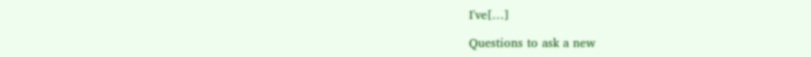I've[…]

Questions to ask a new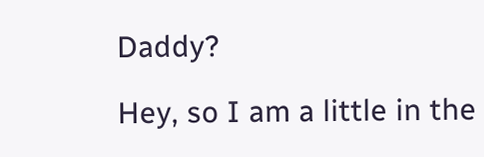Daddy?

Hey, so I am a little in the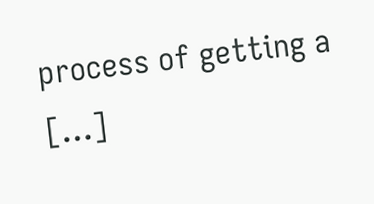process of getting a […]